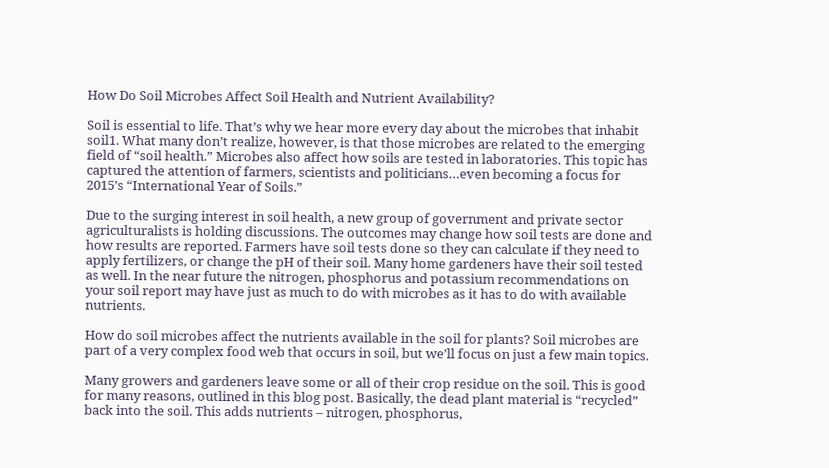How Do Soil Microbes Affect Soil Health and Nutrient Availability?

Soil is essential to life. That’s why we hear more every day about the microbes that inhabit soil1. What many don’t realize, however, is that those microbes are related to the emerging field of “soil health.” Microbes also affect how soils are tested in laboratories. This topic has captured the attention of farmers, scientists and politicians…even becoming a focus for 2015’s “International Year of Soils.”

Due to the surging interest in soil health, a new group of government and private sector agriculturalists is holding discussions. The outcomes may change how soil tests are done and how results are reported. Farmers have soil tests done so they can calculate if they need to apply fertilizers, or change the pH of their soil. Many home gardeners have their soil tested as well. In the near future the nitrogen, phosphorus and potassium recommendations on your soil report may have just as much to do with microbes as it has to do with available nutrients.

How do soil microbes affect the nutrients available in the soil for plants? Soil microbes are part of a very complex food web that occurs in soil, but we’ll focus on just a few main topics.

Many growers and gardeners leave some or all of their crop residue on the soil. This is good for many reasons, outlined in this blog post. Basically, the dead plant material is “recycled” back into the soil. This adds nutrients – nitrogen, phosphorus,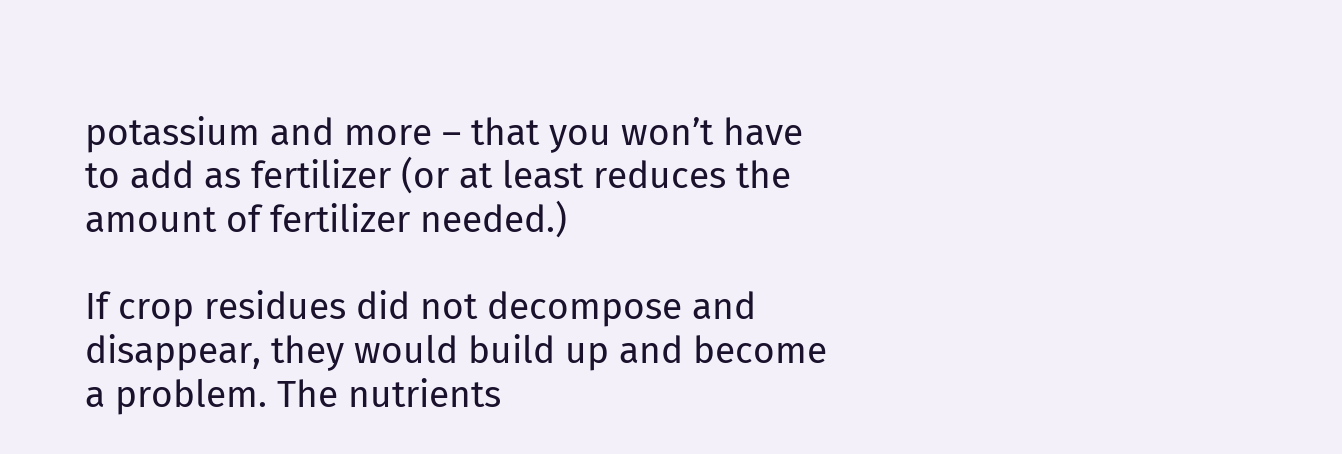potassium and more – that you won’t have to add as fertilizer (or at least reduces the amount of fertilizer needed.)

If crop residues did not decompose and disappear, they would build up and become a problem. The nutrients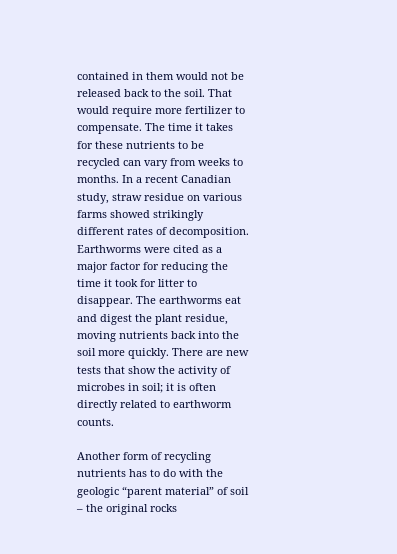contained in them would not be released back to the soil. That would require more fertilizer to compensate. The time it takes for these nutrients to be recycled can vary from weeks to months. In a recent Canadian study, straw residue on various farms showed strikingly different rates of decomposition. Earthworms were cited as a major factor for reducing the time it took for litter to disappear. The earthworms eat and digest the plant residue, moving nutrients back into the soil more quickly. There are new tests that show the activity of microbes in soil; it is often directly related to earthworm counts.

Another form of recycling nutrients has to do with the geologic “parent material” of soil – the original rocks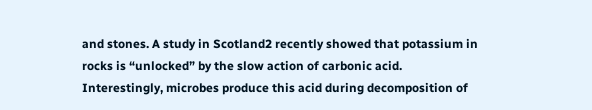and stones. A study in Scotland2 recently showed that potassium in rocks is “unlocked” by the slow action of carbonic acid. Interestingly, microbes produce this acid during decomposition of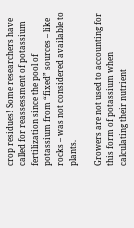crop residues! Some researchers have called for reassessment of potassium fertilization since the pool of potassium from “fixed” sources – like rocks – was not considered available to plants.

Growers are not used to accounting for this form of potassium when calculating their nutrient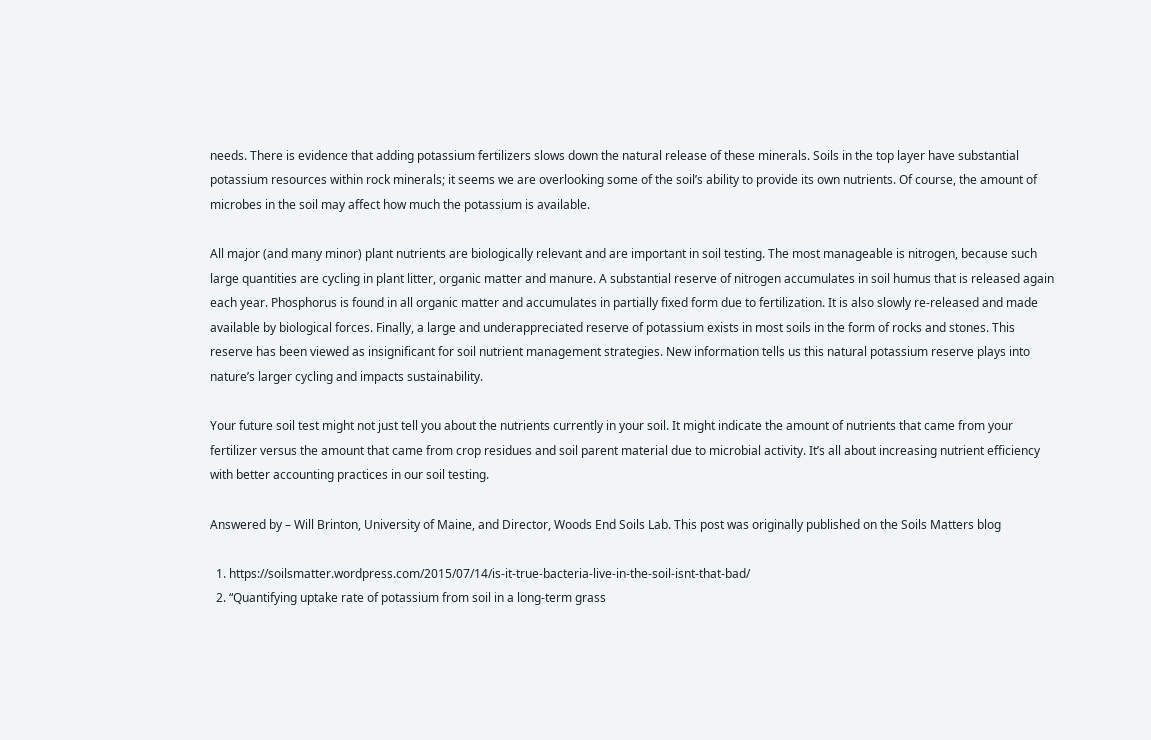needs. There is evidence that adding potassium fertilizers slows down the natural release of these minerals. Soils in the top layer have substantial potassium resources within rock minerals; it seems we are overlooking some of the soil’s ability to provide its own nutrients. Of course, the amount of microbes in the soil may affect how much the potassium is available.

All major (and many minor) plant nutrients are biologically relevant and are important in soil testing. The most manageable is nitrogen, because such large quantities are cycling in plant litter, organic matter and manure. A substantial reserve of nitrogen accumulates in soil humus that is released again each year. Phosphorus is found in all organic matter and accumulates in partially fixed form due to fertilization. It is also slowly re-released and made available by biological forces. Finally, a large and underappreciated reserve of potassium exists in most soils in the form of rocks and stones. This reserve has been viewed as insignificant for soil nutrient management strategies. New information tells us this natural potassium reserve plays into nature’s larger cycling and impacts sustainability.

Your future soil test might not just tell you about the nutrients currently in your soil. It might indicate the amount of nutrients that came from your fertilizer versus the amount that came from crop residues and soil parent material due to microbial activity. It’s all about increasing nutrient efficiency with better accounting practices in our soil testing.

Answered by – Will Brinton, University of Maine, and Director, Woods End Soils Lab. This post was originally published on the Soils Matters blog

  1. https://soilsmatter.wordpress.com/2015/07/14/is-it-true-bacteria-live-in-the-soil-isnt-that-bad/
  2. “Quantifying uptake rate of potassium from soil in a long-term grass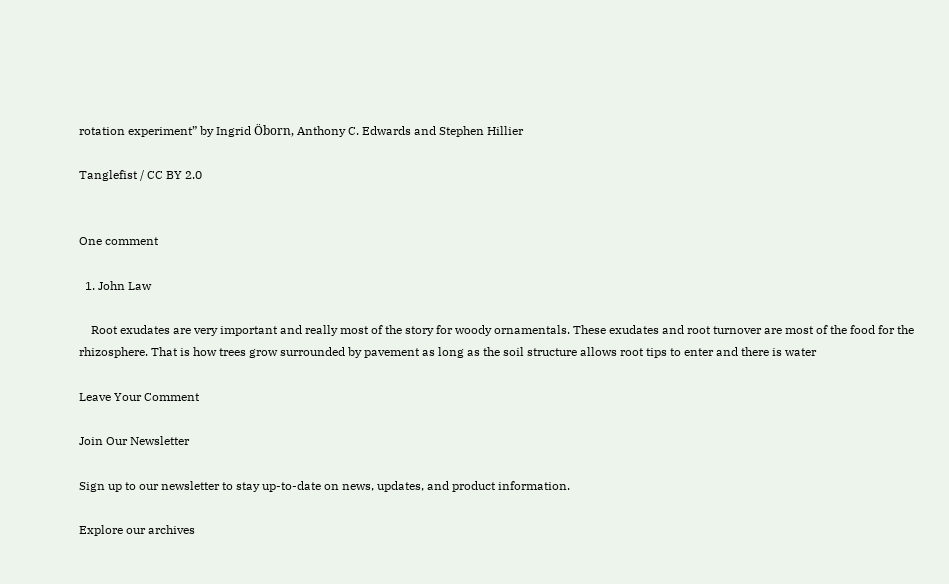rotation experiment” by Ingrid Öborn, Anthony C. Edwards and Stephen Hillier

Tanglefist / CC BY 2.0


One comment

  1. John Law

    Root exudates are very important and really most of the story for woody ornamentals. These exudates and root turnover are most of the food for the rhizosphere. That is how trees grow surrounded by pavement as long as the soil structure allows root tips to enter and there is water

Leave Your Comment

Join Our Newsletter

Sign up to our newsletter to stay up-to-date on news, updates, and product information.

Explore our archives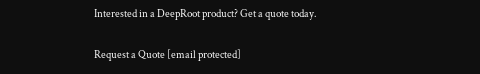Interested in a DeepRoot product? Get a quote today.

Request a Quote [email protected]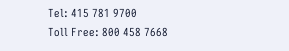Tel: 415 781 9700
Toll Free: 800 458 7668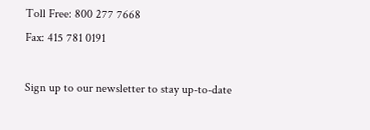Toll Free: 800 277 7668
Fax: 415 781 0191

Sign up to our newsletter to stay up-to-date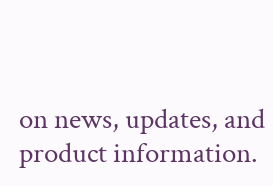on news, updates, and product information.